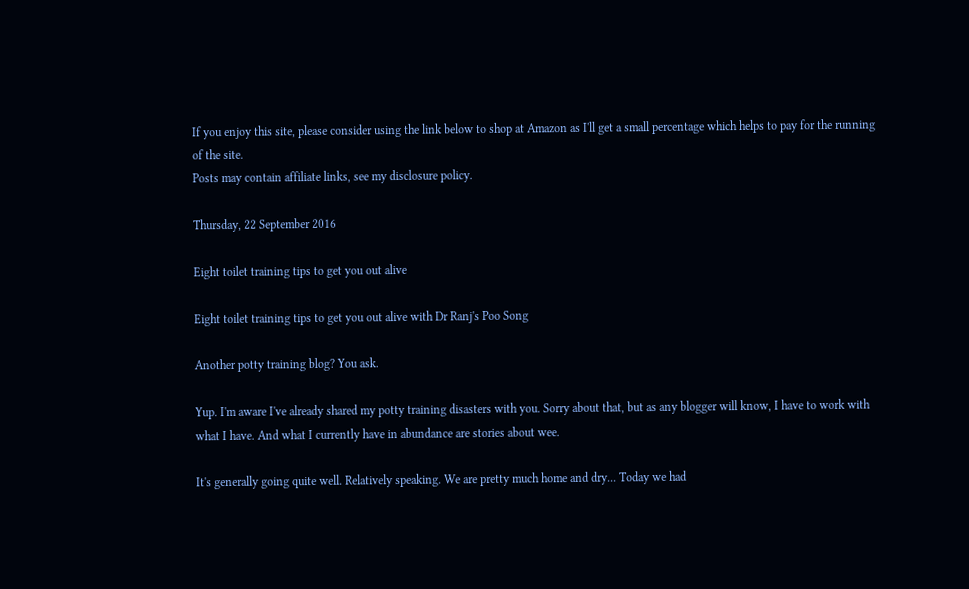If you enjoy this site, please consider using the link below to shop at Amazon as I'll get a small percentage which helps to pay for the running of the site.
Posts may contain affiliate links, see my disclosure policy.

Thursday, 22 September 2016

Eight toilet training tips to get you out alive

Eight toilet training tips to get you out alive with Dr Ranj's Poo Song

Another potty training blog? You ask.

Yup. I'm aware I've already shared my potty training disasters with you. Sorry about that, but as any blogger will know, I have to work with what I have. And what I currently have in abundance are stories about wee.

It's generally going quite well. Relatively speaking. We are pretty much home and dry... Today we had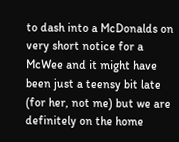to dash into a McDonalds on very short notice for a McWee and it might have been just a teensy bit late (for her, not me) but we are definitely on the home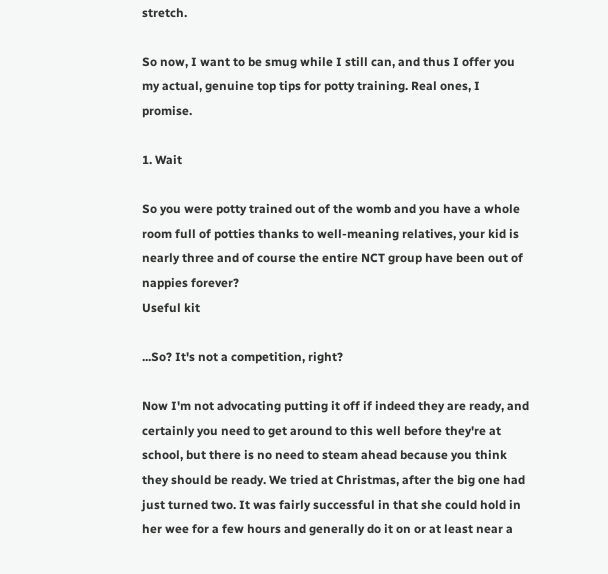stretch.

So now, I want to be smug while I still can, and thus I offer you my actual, genuine top tips for potty training. Real ones, I promise.

1. Wait

So you were potty trained out of the womb and you have a whole room full of potties thanks to well-meaning relatives, your kid is nearly three and of course the entire NCT group have been out of nappies forever?
Useful kit

...So? It's not a competition, right?

Now I'm not advocating putting it off if indeed they are ready, and certainly you need to get around to this well before they're at school, but there is no need to steam ahead because you think they should be ready. We tried at Christmas, after the big one had just turned two. It was fairly successful in that she could hold in her wee for a few hours and generally do it on or at least near a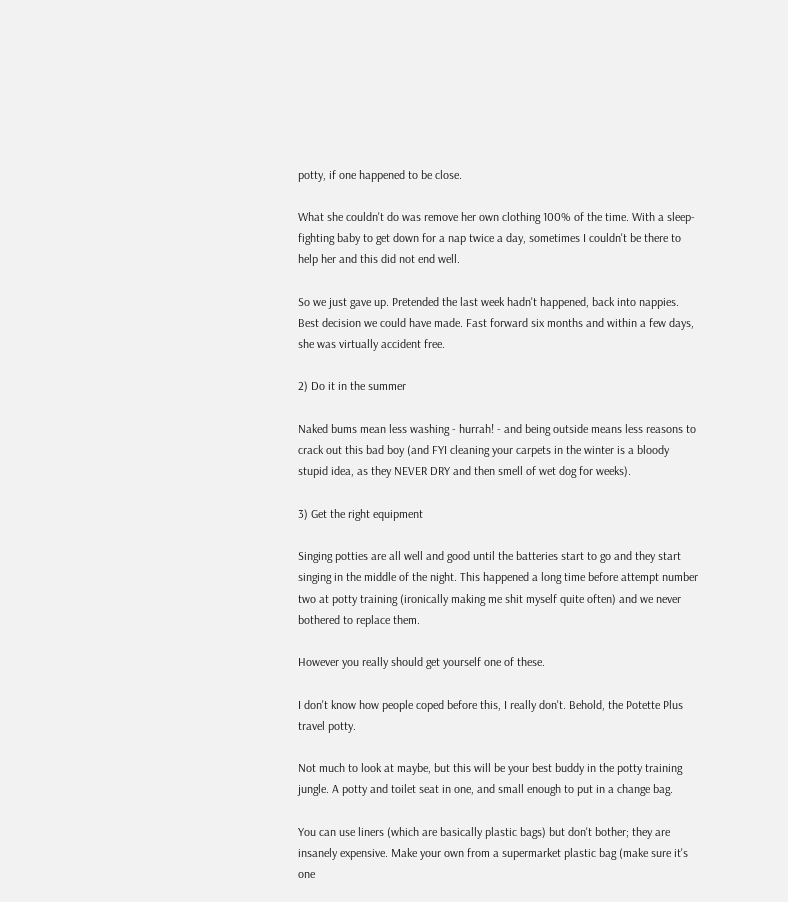potty, if one happened to be close.

What she couldn't do was remove her own clothing 100% of the time. With a sleep-fighting baby to get down for a nap twice a day, sometimes I couldn't be there to help her and this did not end well.

So we just gave up. Pretended the last week hadn't happened, back into nappies. Best decision we could have made. Fast forward six months and within a few days, she was virtually accident free.

2) Do it in the summer

Naked bums mean less washing - hurrah! - and being outside means less reasons to crack out this bad boy (and FYI cleaning your carpets in the winter is a bloody stupid idea, as they NEVER DRY and then smell of wet dog for weeks).

3) Get the right equipment

Singing potties are all well and good until the batteries start to go and they start singing in the middle of the night. This happened a long time before attempt number two at potty training (ironically making me shit myself quite often) and we never bothered to replace them.

However you really should get yourself one of these.

I don't know how people coped before this, I really don't. Behold, the Potette Plus travel potty.

Not much to look at maybe, but this will be your best buddy in the potty training jungle. A potty and toilet seat in one, and small enough to put in a change bag.

You can use liners (which are basically plastic bags) but don't bother; they are insanely expensive. Make your own from a supermarket plastic bag (make sure it's one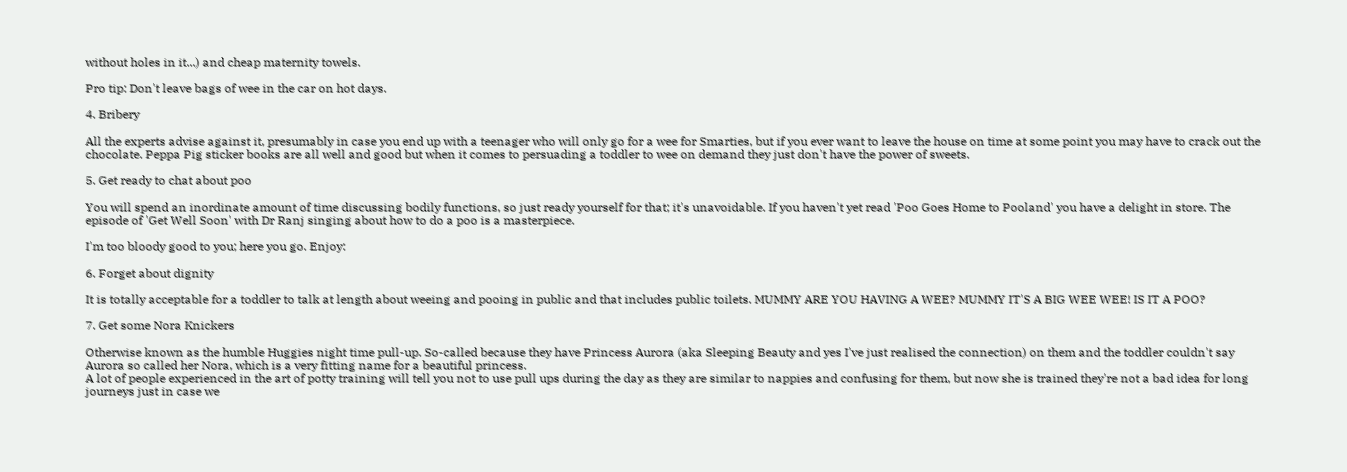without holes in it...) and cheap maternity towels.

Pro tip: Don't leave bags of wee in the car on hot days.

4. Bribery

All the experts advise against it, presumably in case you end up with a teenager who will only go for a wee for Smarties, but if you ever want to leave the house on time at some point you may have to crack out the chocolate. Peppa Pig sticker books are all well and good but when it comes to persuading a toddler to wee on demand they just don't have the power of sweets.

5. Get ready to chat about poo

You will spend an inordinate amount of time discussing bodily functions, so just ready yourself for that; it's unavoidable. If you haven't yet read 'Poo Goes Home to Pooland' you have a delight in store. The episode of 'Get Well Soon' with Dr Ranj singing about how to do a poo is a masterpiece.

I'm too bloody good to you; here you go. Enjoy:

6. Forget about dignity

It is totally acceptable for a toddler to talk at length about weeing and pooing in public and that includes public toilets. MUMMY ARE YOU HAVING A WEE? MUMMY IT'S A BIG WEE WEE! IS IT A POO?

7. Get some Nora Knickers

Otherwise known as the humble Huggies night time pull-up. So-called because they have Princess Aurora (aka Sleeping Beauty and yes I've just realised the connection) on them and the toddler couldn't say Aurora so called her Nora, which is a very fitting name for a beautiful princess.
A lot of people experienced in the art of potty training will tell you not to use pull ups during the day as they are similar to nappies and confusing for them, but now she is trained they're not a bad idea for long journeys just in case we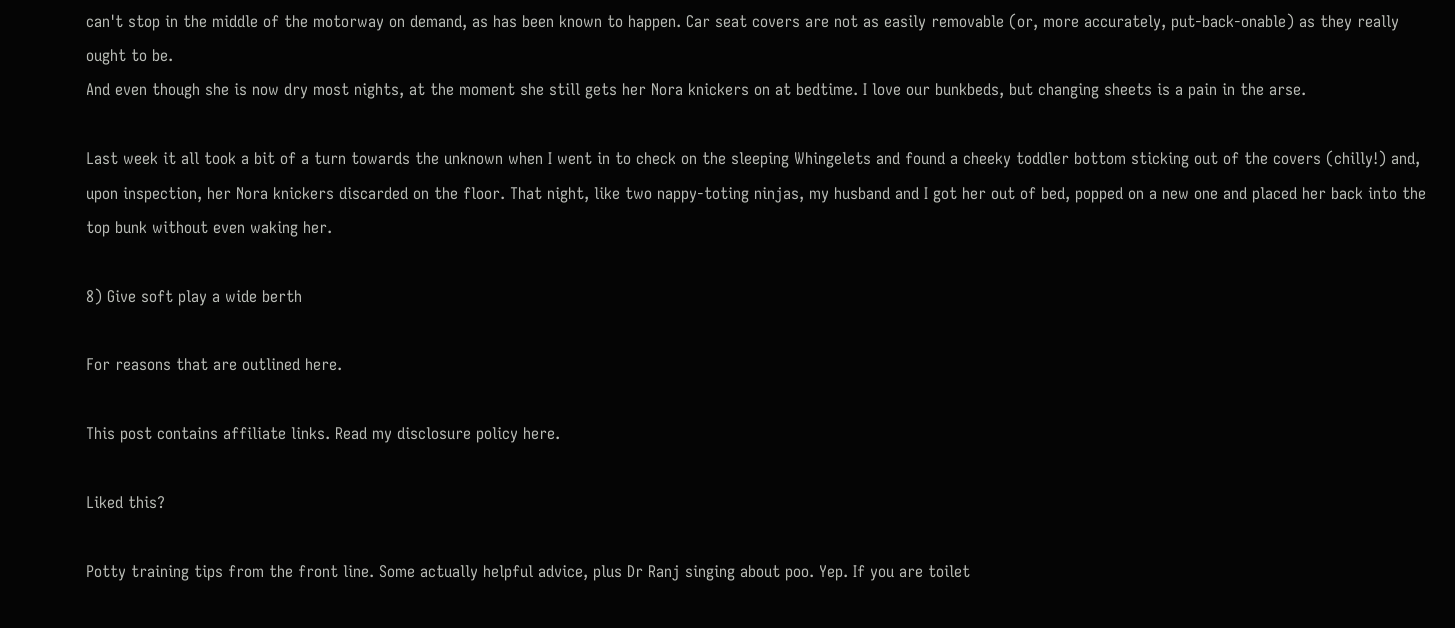can't stop in the middle of the motorway on demand, as has been known to happen. Car seat covers are not as easily removable (or, more accurately, put-back-onable) as they really ought to be.
And even though she is now dry most nights, at the moment she still gets her Nora knickers on at bedtime. I love our bunkbeds, but changing sheets is a pain in the arse.

Last week it all took a bit of a turn towards the unknown when I went in to check on the sleeping Whingelets and found a cheeky toddler bottom sticking out of the covers (chilly!) and, upon inspection, her Nora knickers discarded on the floor. That night, like two nappy-toting ninjas, my husband and I got her out of bed, popped on a new one and placed her back into the top bunk without even waking her.

8) Give soft play a wide berth

For reasons that are outlined here.

This post contains affiliate links. Read my disclosure policy here.

Liked this?

Potty training tips from the front line. Some actually helpful advice, plus Dr Ranj singing about poo. Yep. If you are toilet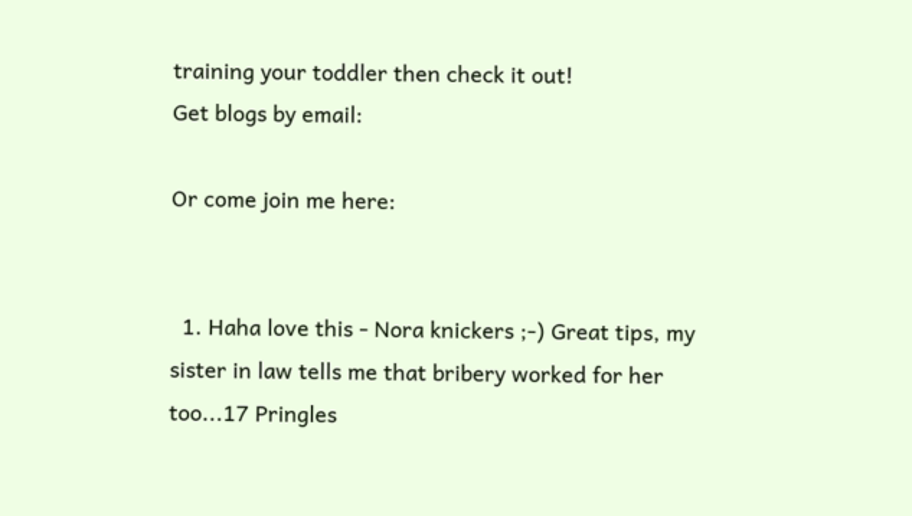training your toddler then check it out!
Get blogs by email:

Or come join me here:


  1. Haha love this - Nora knickers ;-) Great tips, my sister in law tells me that bribery worked for her too...17 Pringles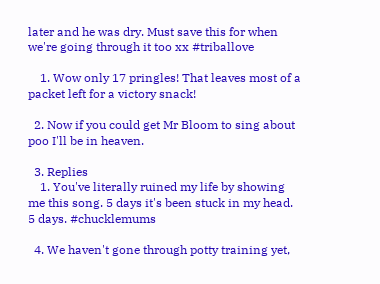later and he was dry. Must save this for when we're going through it too xx #triballove

    1. Wow only 17 pringles! That leaves most of a packet left for a victory snack!

  2. Now if you could get Mr Bloom to sing about poo I'll be in heaven.

  3. Replies
    1. You've literally ruined my life by showing me this song. 5 days it's been stuck in my head. 5 days. #chucklemums

  4. We haven't gone through potty training yet,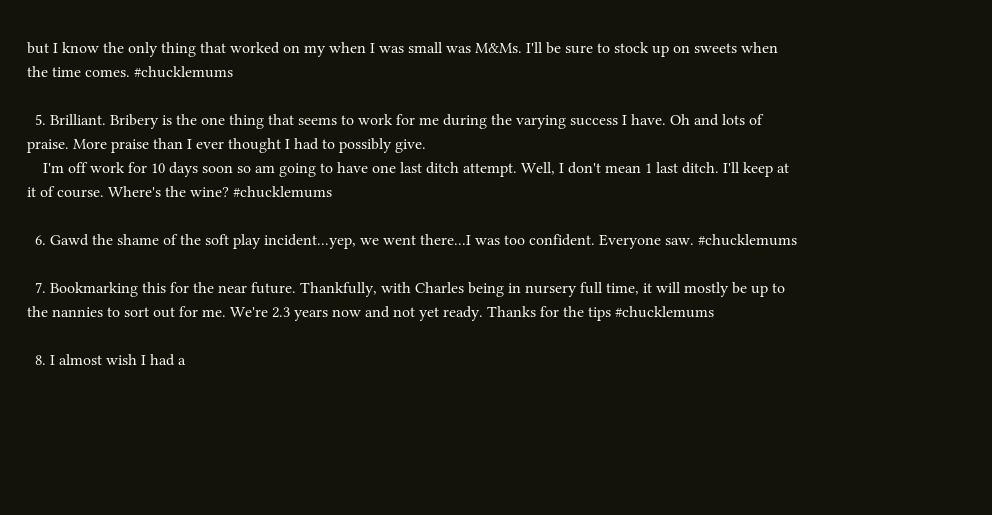but I know the only thing that worked on my when I was small was M&Ms. I'll be sure to stock up on sweets when the time comes. #chucklemums

  5. Brilliant. Bribery is the one thing that seems to work for me during the varying success I have. Oh and lots of praise. More praise than I ever thought I had to possibly give.
    I'm off work for 10 days soon so am going to have one last ditch attempt. Well, I don't mean 1 last ditch. I'll keep at it of course. Where's the wine? #chucklemums

  6. Gawd the shame of the soft play incident...yep, we went there...I was too confident. Everyone saw. #chucklemums

  7. Bookmarking this for the near future. Thankfully, with Charles being in nursery full time, it will mostly be up to the nannies to sort out for me. We're 2.3 years now and not yet ready. Thanks for the tips #chucklemums

  8. I almost wish I had a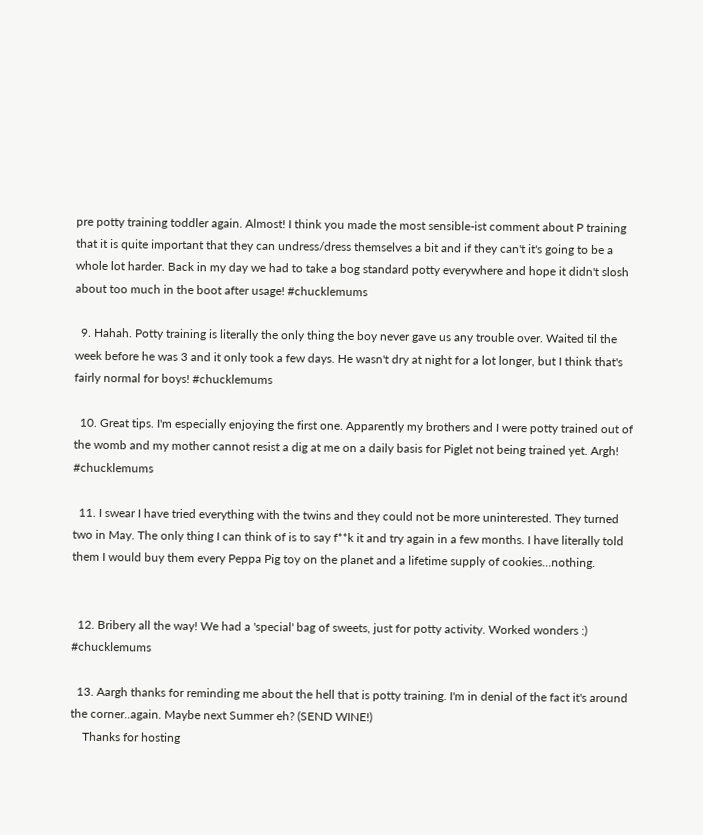pre potty training toddler again. Almost! I think you made the most sensible-ist comment about P training that it is quite important that they can undress/dress themselves a bit and if they can't it's going to be a whole lot harder. Back in my day we had to take a bog standard potty everywhere and hope it didn't slosh about too much in the boot after usage! #chucklemums

  9. Hahah. Potty training is literally the only thing the boy never gave us any trouble over. Waited til the week before he was 3 and it only took a few days. He wasn't dry at night for a lot longer, but I think that's fairly normal for boys! #chucklemums

  10. Great tips. I'm especially enjoying the first one. Apparently my brothers and I were potty trained out of the womb and my mother cannot resist a dig at me on a daily basis for Piglet not being trained yet. Argh! #chucklemums

  11. I swear I have tried everything with the twins and they could not be more uninterested. They turned two in May. The only thing I can think of is to say f**k it and try again in a few months. I have literally told them I would buy them every Peppa Pig toy on the planet and a lifetime supply of cookies...nothing.


  12. Bribery all the way! We had a 'special' bag of sweets, just for potty activity. Worked wonders :) #chucklemums

  13. Aargh thanks for reminding me about the hell that is potty training. I'm in denial of the fact it's around the corner..again. Maybe next Summer eh? (SEND WINE!)
    Thanks for hosting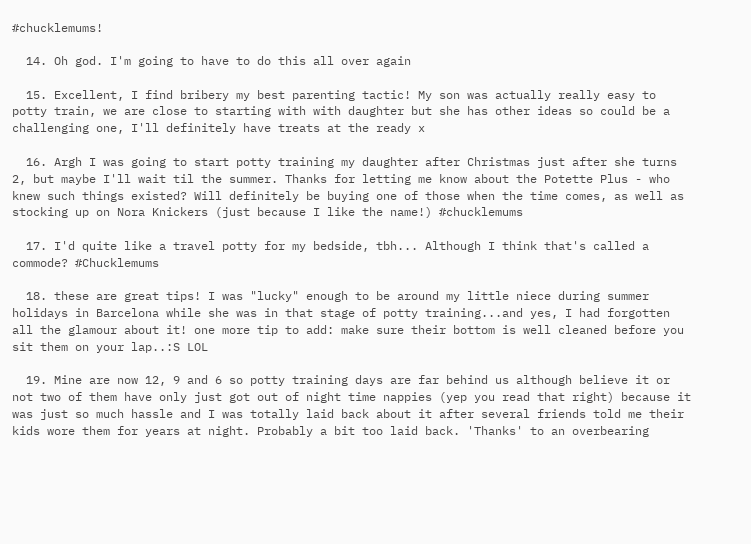#chucklemums!

  14. Oh god. I'm going to have to do this all over again

  15. Excellent, I find bribery my best parenting tactic! My son was actually really easy to potty train, we are close to starting with with daughter but she has other ideas so could be a challenging one, I'll definitely have treats at the ready x

  16. Argh I was going to start potty training my daughter after Christmas just after she turns 2, but maybe I'll wait til the summer. Thanks for letting me know about the Potette Plus - who knew such things existed? Will definitely be buying one of those when the time comes, as well as stocking up on Nora Knickers (just because I like the name!) #chucklemums

  17. I'd quite like a travel potty for my bedside, tbh... Although I think that's called a commode? #Chucklemums

  18. these are great tips! I was "lucky" enough to be around my little niece during summer holidays in Barcelona while she was in that stage of potty training...and yes, I had forgotten all the glamour about it! one more tip to add: make sure their bottom is well cleaned before you sit them on your lap..:S LOL

  19. Mine are now 12, 9 and 6 so potty training days are far behind us although believe it or not two of them have only just got out of night time nappies (yep you read that right) because it was just so much hassle and I was totally laid back about it after several friends told me their kids wore them for years at night. Probably a bit too laid back. 'Thanks' to an overbearing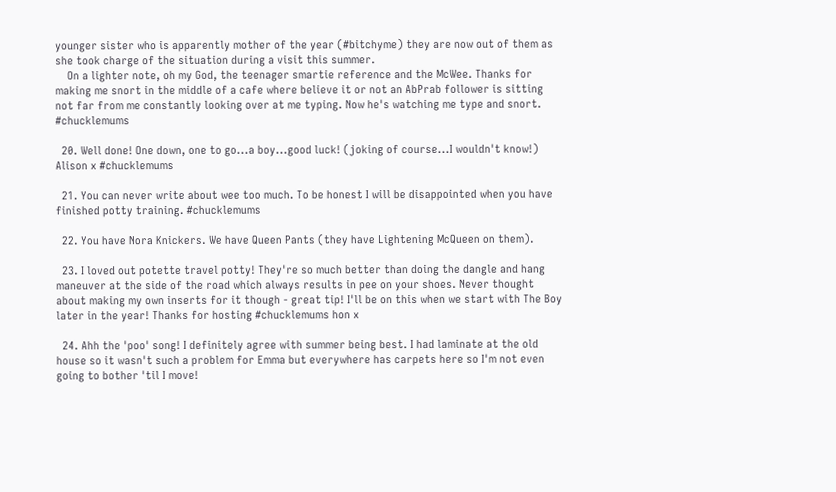younger sister who is apparently mother of the year (#bitchyme) they are now out of them as she took charge of the situation during a visit this summer.
    On a lighter note, oh my God, the teenager smartie reference and the McWee. Thanks for making me snort in the middle of a cafe where believe it or not an AbPrab follower is sitting not far from me constantly looking over at me typing. Now he's watching me type and snort. #chucklemums

  20. Well done! One down, one to go...a boy...good luck! (joking of course...I wouldn't know!) Alison x #chucklemums

  21. You can never write about wee too much. To be honest I will be disappointed when you have finished potty training. #chucklemums

  22. You have Nora Knickers. We have Queen Pants (they have Lightening McQueen on them).

  23. I loved out potette travel potty! They're so much better than doing the dangle and hang maneuver at the side of the road which always results in pee on your shoes. Never thought about making my own inserts for it though - great tip! I'll be on this when we start with The Boy later in the year! Thanks for hosting #chucklemums hon x

  24. Ahh the 'poo' song! I definitely agree with summer being best. I had laminate at the old house so it wasn't such a problem for Emma but everywhere has carpets here so I'm not even going to bother 'til I move!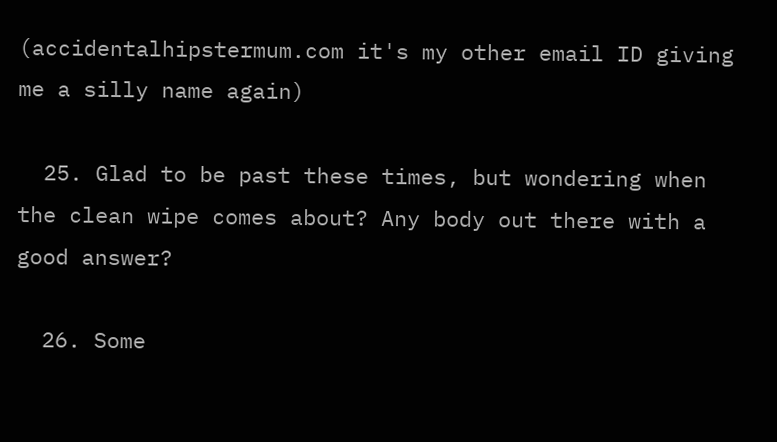(accidentalhipstermum.com it's my other email ID giving me a silly name again)

  25. Glad to be past these times, but wondering when the clean wipe comes about? Any body out there with a good answer?

  26. Some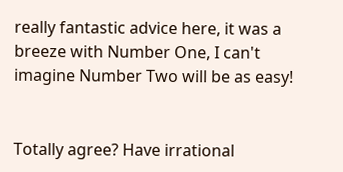really fantastic advice here, it was a breeze with Number One, I can't imagine Number Two will be as easy!


Totally agree? Have irrational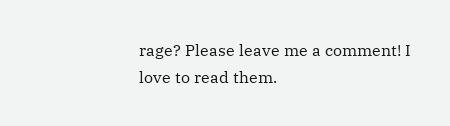rage? Please leave me a comment! I love to read them.